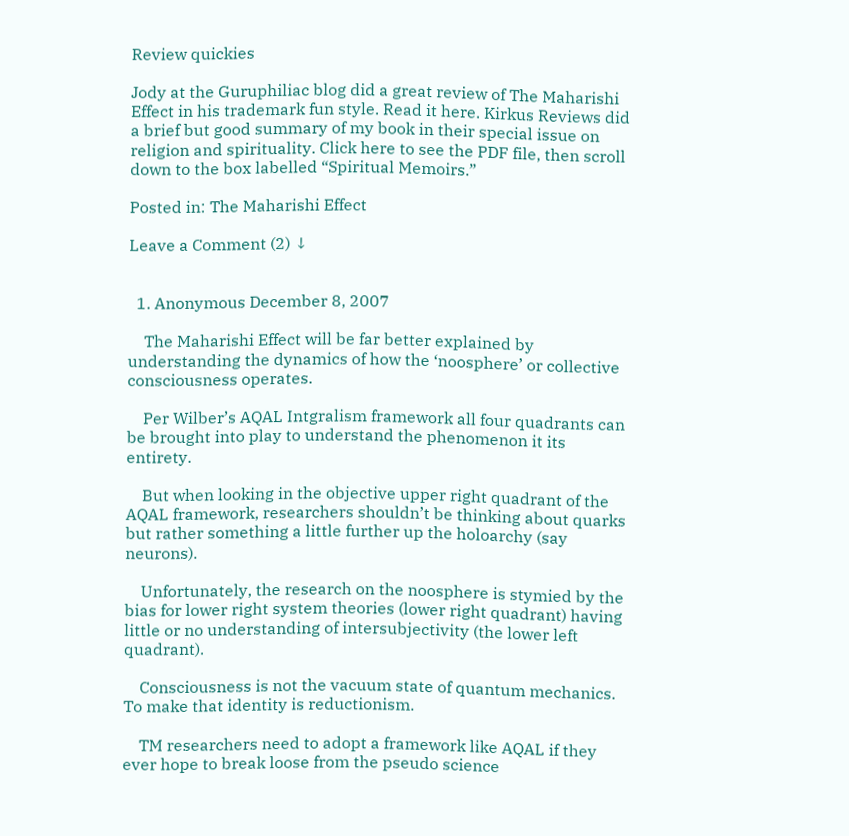Review quickies

Jody at the Guruphiliac blog did a great review of The Maharishi Effect in his trademark fun style. Read it here. Kirkus Reviews did a brief but good summary of my book in their special issue on religion and spirituality. Click here to see the PDF file, then scroll down to the box labelled “Spiritual Memoirs.”

Posted in: The Maharishi Effect

Leave a Comment (2) ↓


  1. Anonymous December 8, 2007

    The Maharishi Effect will be far better explained by understanding the dynamics of how the ‘noosphere’ or collective consciousness operates.

    Per Wilber’s AQAL Intgralism framework all four quadrants can be brought into play to understand the phenomenon it its entirety.

    But when looking in the objective upper right quadrant of the AQAL framework, researchers shouldn’t be thinking about quarks but rather something a little further up the holoarchy (say neurons).

    Unfortunately, the research on the noosphere is stymied by the bias for lower right system theories (lower right quadrant) having little or no understanding of intersubjectivity (the lower left quadrant).

    Consciousness is not the vacuum state of quantum mechanics. To make that identity is reductionism.

    TM researchers need to adopt a framework like AQAL if they ever hope to break loose from the pseudo science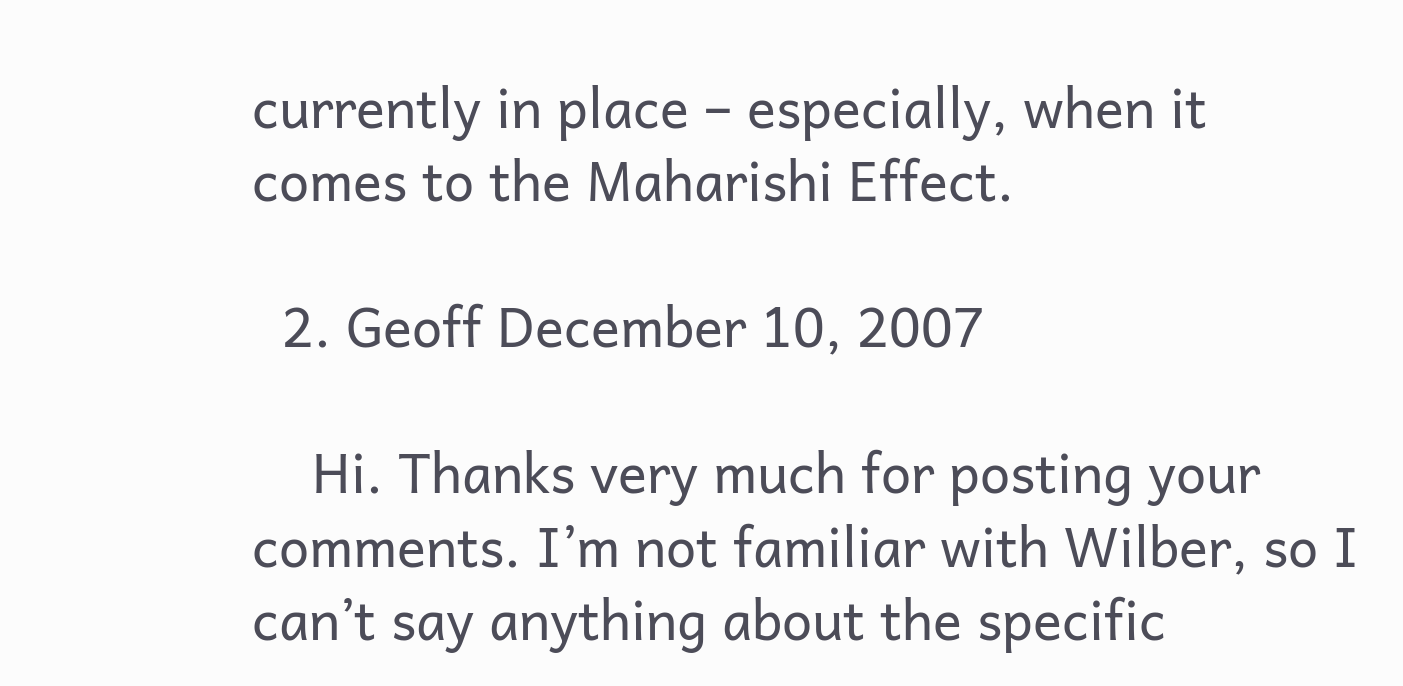currently in place – especially, when it comes to the Maharishi Effect.

  2. Geoff December 10, 2007

    Hi. Thanks very much for posting your comments. I’m not familiar with Wilber, so I can’t say anything about the specific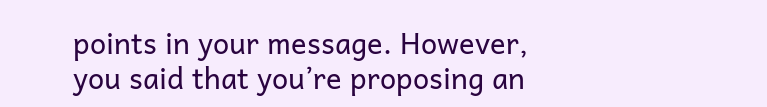points in your message. However, you said that you’re proposing an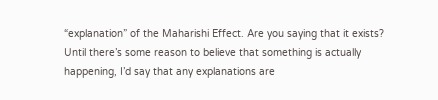“explanation” of the Maharishi Effect. Are you saying that it exists? Until there’s some reason to believe that something is actually happening, I’d say that any explanations are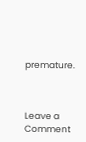premature.



Leave a Comment